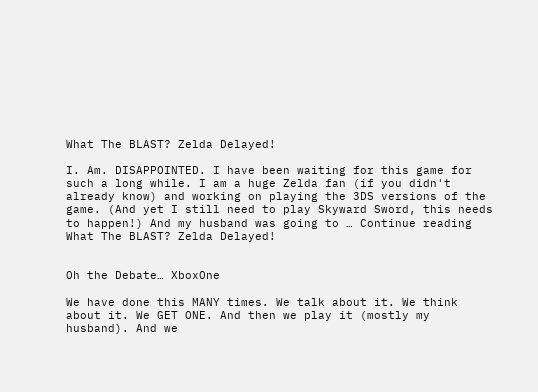What The BLAST? Zelda Delayed!

I. Am. DISAPPOINTED. I have been waiting for this game for such a long while. I am a huge Zelda fan (if you didn't already know) and working on playing the 3DS versions of the game. (And yet I still need to play Skyward Sword, this needs to happen!) And my husband was going to … Continue reading What The BLAST? Zelda Delayed!


Oh the Debate… XboxOne

We have done this MANY times. We talk about it. We think about it. We GET ONE. And then we play it (mostly my husband). And we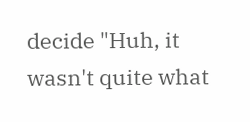decide "Huh, it wasn't quite what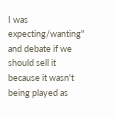I was expecting/wanting" and debate if we should sell it because it wasn't being played as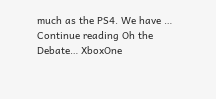much as the PS4. We have … Continue reading Oh the Debate… XboxOne